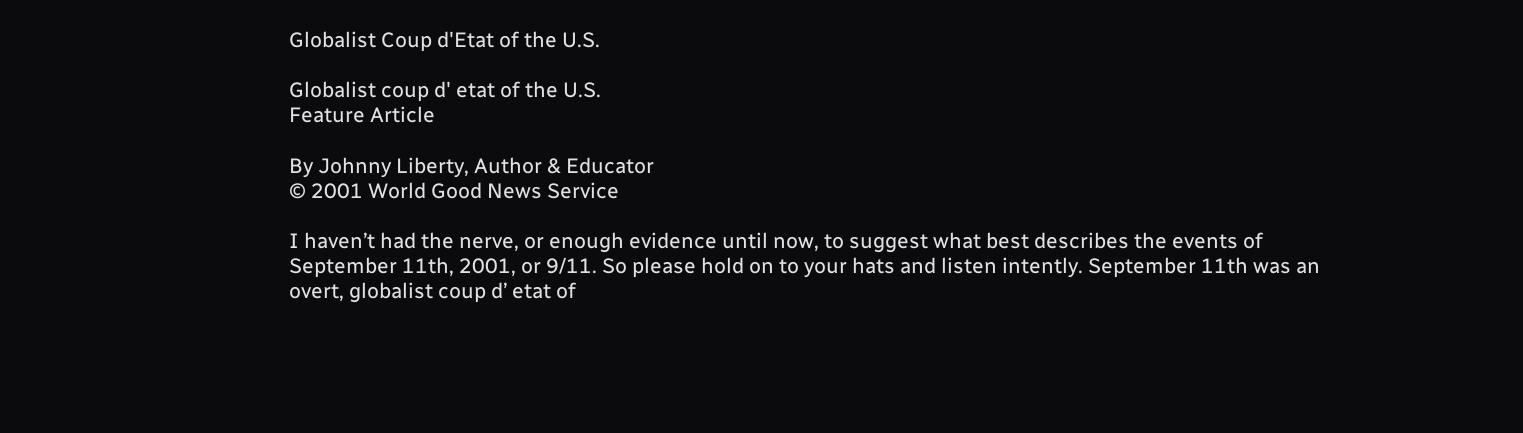Globalist Coup d'Etat of the U.S.

Globalist coup d' etat of the U.S.
Feature Article

By Johnny Liberty, Author & Educator
© 2001 World Good News Service

I haven’t had the nerve, or enough evidence until now, to suggest what best describes the events of September 11th, 2001, or 9/11. So please hold on to your hats and listen intently. September 11th was an overt, globalist coup d’ etat of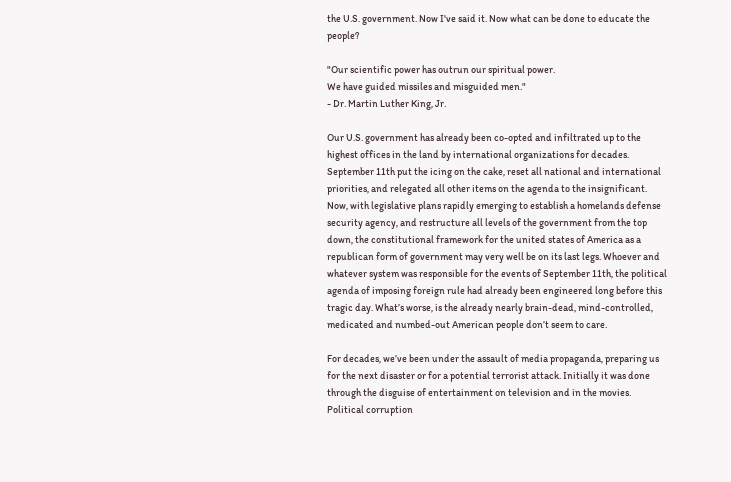the U.S. government. Now I've said it. Now what can be done to educate the people?

"Our scientific power has outrun our spiritual power.
We have guided missiles and misguided men."
- Dr. Martin Luther King, Jr.

Our U.S. government has already been co-opted and infiltrated up to the highest offices in the land by international organizations for decades. September 11th put the icing on the cake, reset all national and international priorities, and relegated all other items on the agenda to the insignificant. Now, with legislative plans rapidly emerging to establish a homelands defense security agency, and restructure all levels of the government from the top down, the constitutional framework for the united states of America as a republican form of government may very well be on its last legs. Whoever and whatever system was responsible for the events of September 11th, the political agenda of imposing foreign rule had already been engineered long before this tragic day. What’s worse, is the already nearly brain-dead, mind-controlled, medicated and numbed-out American people don’t seem to care.

For decades, we’ve been under the assault of media propaganda, preparing us for the next disaster or for a potential terrorist attack. Initially it was done through the disguise of entertainment on television and in the movies. Political corruption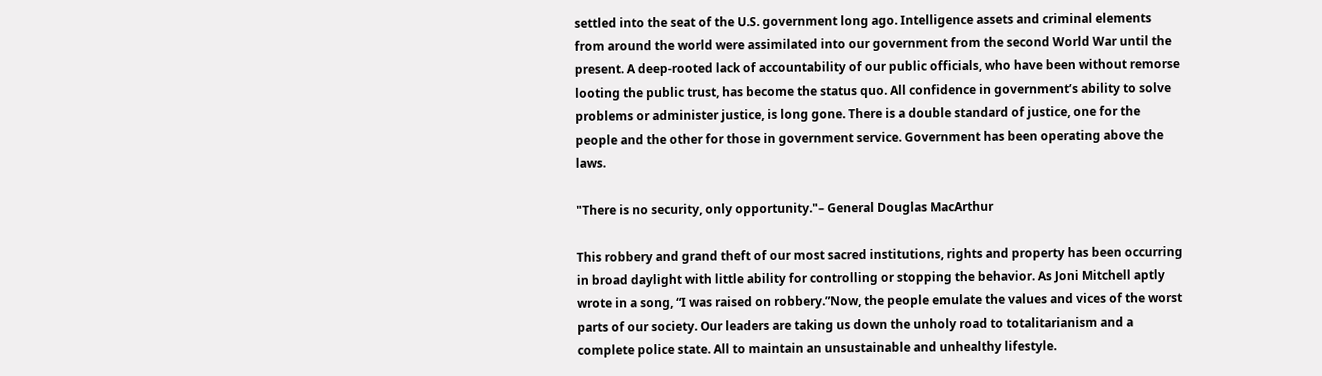settled into the seat of the U.S. government long ago. Intelligence assets and criminal elements from around the world were assimilated into our government from the second World War until the present. A deep-rooted lack of accountability of our public officials, who have been without remorse looting the public trust, has become the status quo. All confidence in government’s ability to solve problems or administer justice, is long gone. There is a double standard of justice, one for the people and the other for those in government service. Government has been operating above the laws.

"There is no security, only opportunity."– General Douglas MacArthur

This robbery and grand theft of our most sacred institutions, rights and property has been occurring in broad daylight with little ability for controlling or stopping the behavior. As Joni Mitchell aptly wrote in a song, “I was raised on robbery.”Now, the people emulate the values and vices of the worst parts of our society. Our leaders are taking us down the unholy road to totalitarianism and a complete police state. All to maintain an unsustainable and unhealthy lifestyle.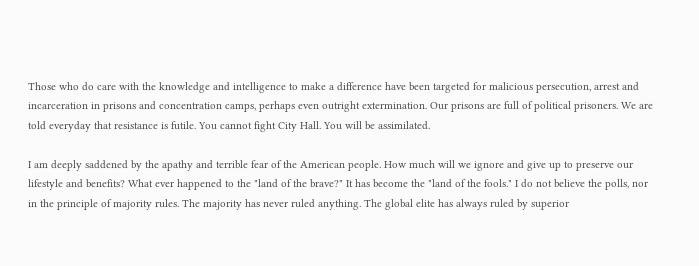Those who do care with the knowledge and intelligence to make a difference have been targeted for malicious persecution, arrest and incarceration in prisons and concentration camps, perhaps even outright extermination. Our prisons are full of political prisoners. We are told everyday that resistance is futile. You cannot fight City Hall. You will be assimilated.

I am deeply saddened by the apathy and terrible fear of the American people. How much will we ignore and give up to preserve our lifestyle and benefits? What ever happened to the "land of the brave?" It has become the "land of the fools." I do not believe the polls, nor in the principle of majority rules. The majority has never ruled anything. The global elite has always ruled by superior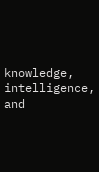knowledge, intelligence, and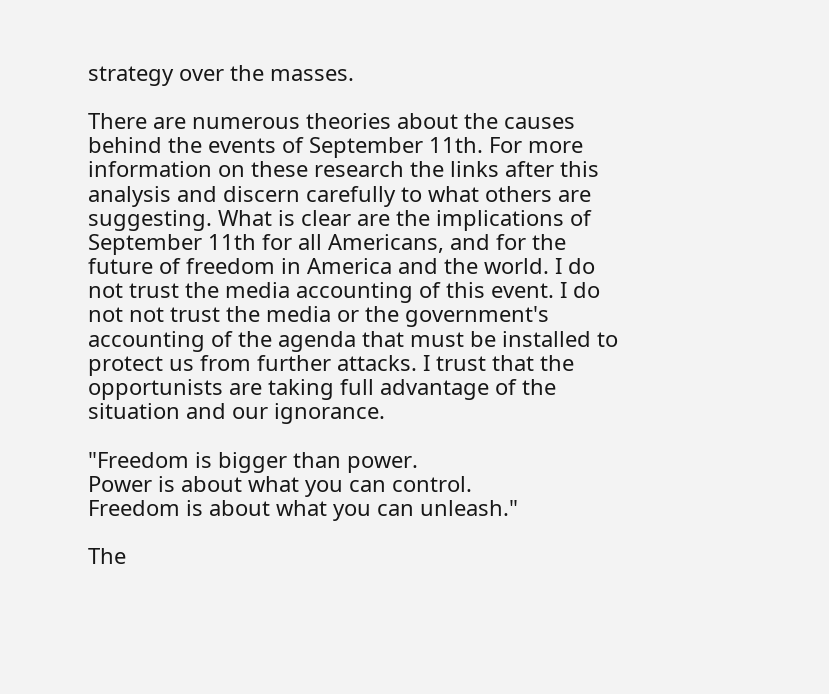strategy over the masses.

There are numerous theories about the causes behind the events of September 11th. For more information on these research the links after this analysis and discern carefully to what others are suggesting. What is clear are the implications of September 11th for all Americans, and for the future of freedom in America and the world. I do not trust the media accounting of this event. I do not not trust the media or the government's accounting of the agenda that must be installed to protect us from further attacks. I trust that the opportunists are taking full advantage of the situation and our ignorance.

"Freedom is bigger than power.
Power is about what you can control.
Freedom is about what you can unleash."

The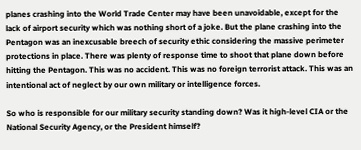planes crashing into the World Trade Center may have been unavoidable, except for the lack of airport security which was nothing short of a joke. But the plane crashing into the Pentagon was an inexcusable breech of security ethic considering the massive perimeter protections in place. There was plenty of response time to shoot that plane down before hitting the Pentagon. This was no accident. This was no foreign terrorist attack. This was an intentional act of neglect by our own military or intelligence forces.

So who is responsible for our military security standing down? Was it high-level CIA or the National Security Agency, or the President himself?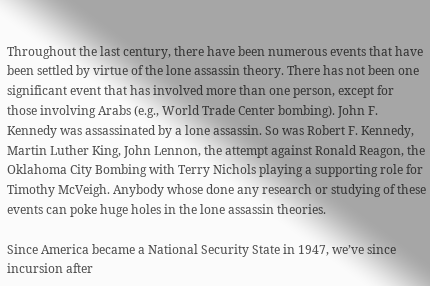Throughout the last century, there have been numerous events that have been settled by virtue of the lone assassin theory. There has not been one significant event that has involved more than one person, except for those involving Arabs (e.g., World Trade Center bombing). John F. Kennedy was assassinated by a lone assassin. So was Robert F. Kennedy, Martin Luther King, John Lennon, the attempt against Ronald Reagon, the Oklahoma City Bombing with Terry Nichols playing a supporting role for Timothy McVeigh. Anybody whose done any research or studying of these events can poke huge holes in the lone assassin theories.

Since America became a National Security State in 1947, we’ve since incursion after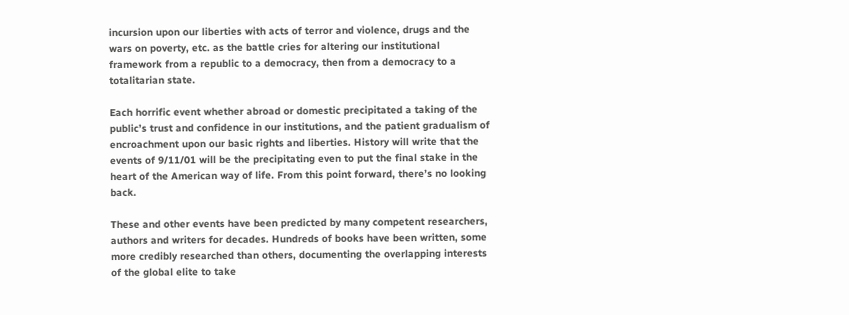incursion upon our liberties with acts of terror and violence, drugs and the wars on poverty, etc. as the battle cries for altering our institutional framework from a republic to a democracy, then from a democracy to a totalitarian state.

Each horrific event whether abroad or domestic precipitated a taking of the public’s trust and confidence in our institutions, and the patient gradualism of encroachment upon our basic rights and liberties. History will write that the events of 9/11/01 will be the precipitating even to put the final stake in the heart of the American way of life. From this point forward, there’s no looking back.

These and other events have been predicted by many competent researchers, authors and writers for decades. Hundreds of books have been written, some more credibly researched than others, documenting the overlapping interests of the global elite to take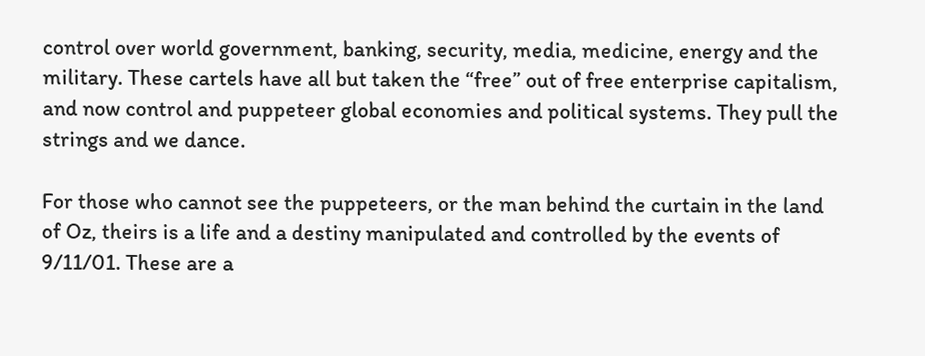control over world government, banking, security, media, medicine, energy and the military. These cartels have all but taken the “free” out of free enterprise capitalism, and now control and puppeteer global economies and political systems. They pull the strings and we dance.

For those who cannot see the puppeteers, or the man behind the curtain in the land of Oz, theirs is a life and a destiny manipulated and controlled by the events of 9/11/01. These are a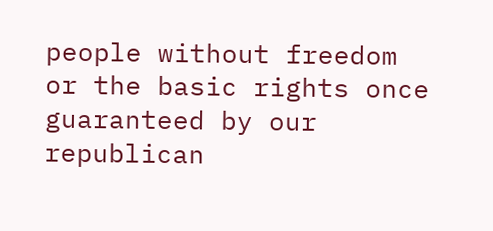people without freedom or the basic rights once guaranteed by our republican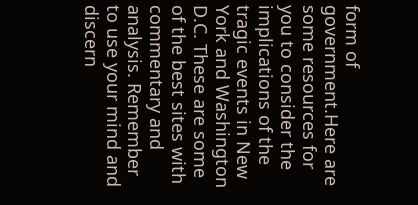form of government.Here are some resources for you to consider the implications of the tragic events in New York and Washington D.C. These are some of the best sites with commentary and analysis. Remember to use your mind and discern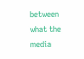between what the media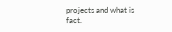projects and what is fact.